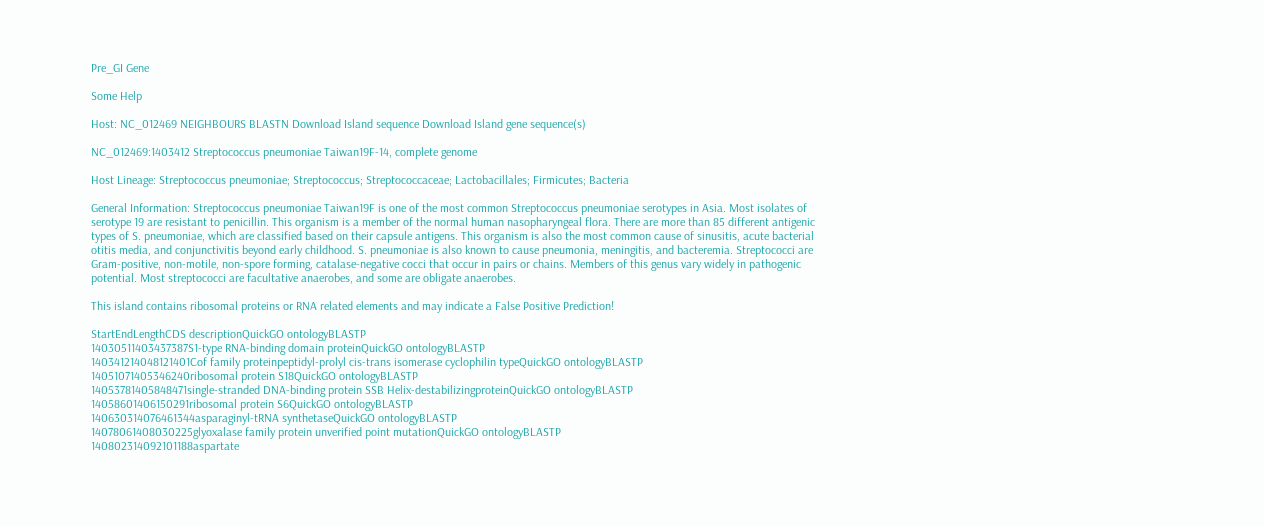Pre_GI Gene

Some Help

Host: NC_012469 NEIGHBOURS BLASTN Download Island sequence Download Island gene sequence(s)

NC_012469:1403412 Streptococcus pneumoniae Taiwan19F-14, complete genome

Host Lineage: Streptococcus pneumoniae; Streptococcus; Streptococcaceae; Lactobacillales; Firmicutes; Bacteria

General Information: Streptococcus pneumoniae Taiwan19F is one of the most common Streptococcus pneumoniae serotypes in Asia. Most isolates of serotype 19 are resistant to penicillin. This organism is a member of the normal human nasopharyngeal flora. There are more than 85 different antigenic types of S. pneumoniae, which are classified based on their capsule antigens. This organism is also the most common cause of sinusitis, acute bacterial otitis media, and conjunctivitis beyond early childhood. S. pneumoniae is also known to cause pneumonia, meningitis, and bacteremia. Streptococci are Gram-positive, non-motile, non-spore forming, catalase-negative cocci that occur in pairs or chains. Members of this genus vary widely in pathogenic potential. Most streptococci are facultative anaerobes, and some are obligate anaerobes.

This island contains ribosomal proteins or RNA related elements and may indicate a False Positive Prediction!

StartEndLengthCDS descriptionQuickGO ontologyBLASTP
14030511403437387S1-type RNA-binding domain proteinQuickGO ontologyBLASTP
140341214048121401Cof family proteinpeptidyl-prolyl cis-trans isomerase cyclophilin typeQuickGO ontologyBLASTP
14051071405346240ribosomal protein S18QuickGO ontologyBLASTP
14053781405848471single-stranded DNA-binding protein SSB Helix-destabilizingproteinQuickGO ontologyBLASTP
14058601406150291ribosomal protein S6QuickGO ontologyBLASTP
140630314076461344asparaginyl-tRNA synthetaseQuickGO ontologyBLASTP
14078061408030225glyoxalase family protein unverified point mutationQuickGO ontologyBLASTP
140802314092101188aspartate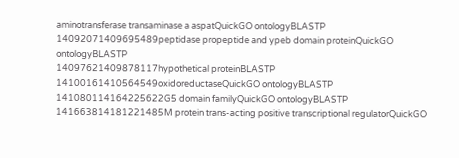aminotransferase transaminase a aspatQuickGO ontologyBLASTP
14092071409695489peptidase propeptide and ypeb domain proteinQuickGO ontologyBLASTP
14097621409878117hypothetical proteinBLASTP
14100161410564549oxidoreductaseQuickGO ontologyBLASTP
141080114164225622G5 domain familyQuickGO ontologyBLASTP
141663814181221485M protein trans-acting positive transcriptional regulatorQuickGO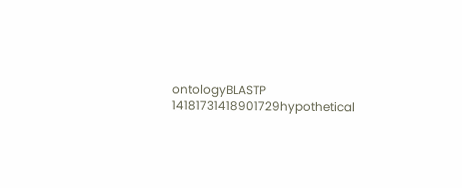ontologyBLASTP
14181731418901729hypothetical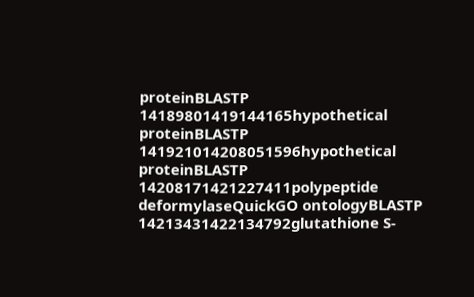proteinBLASTP
14189801419144165hypothetical proteinBLASTP
141921014208051596hypothetical proteinBLASTP
14208171421227411polypeptide deformylaseQuickGO ontologyBLASTP
14213431422134792glutathione S-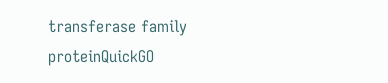transferase family proteinQuickGO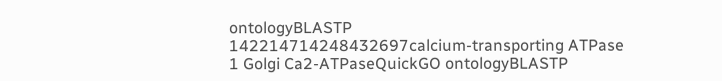ontologyBLASTP
142214714248432697calcium-transporting ATPase 1 Golgi Ca2-ATPaseQuickGO ontologyBLASTP